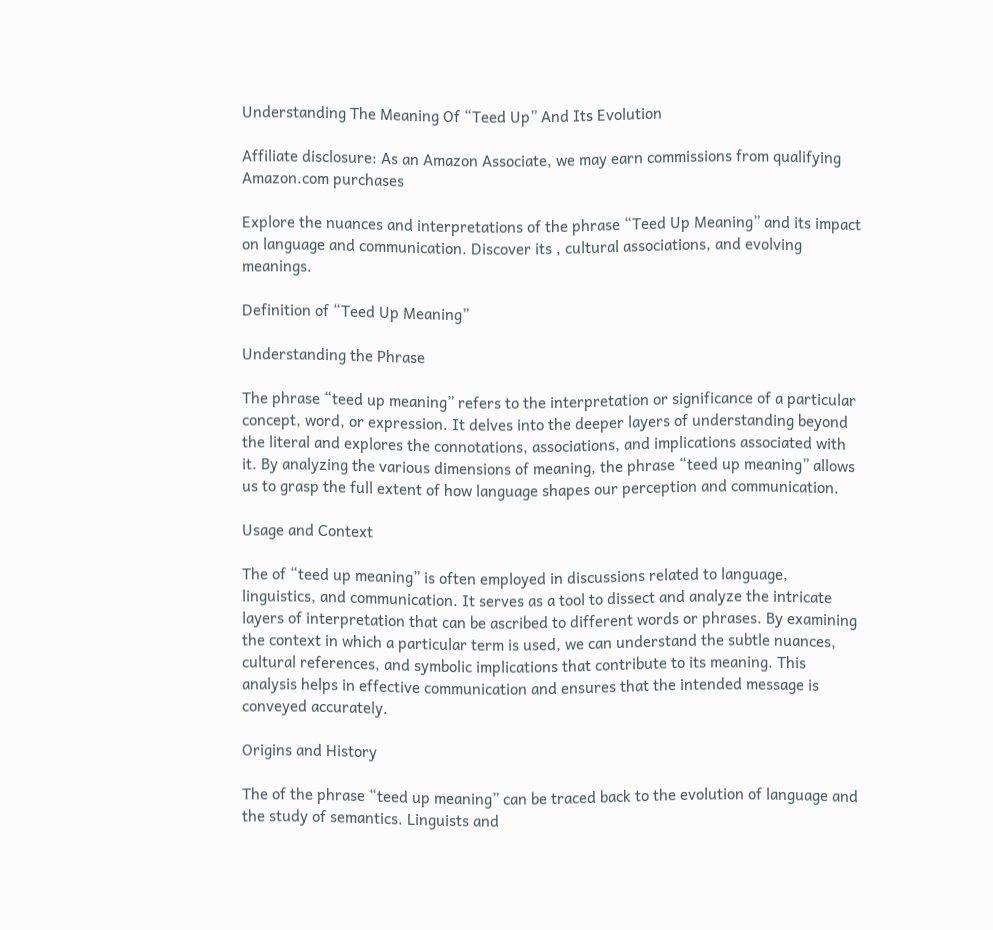Understanding The Meaning Of “Teed Up” And Its Evolution

Affiliate disclosure: As an Amazon Associate, we may earn commissions from qualifying Amazon.com purchases

Explore the nuances and interpretations of the phrase “Teed Up Meaning” and its impact on language and communication. Discover its , cultural associations, and evolving meanings.

Definition of “Teed Up Meaning”

Understanding the Phrase

The phrase “teed up meaning” refers to the interpretation or significance of a particular concept, word, or expression. It delves into the deeper layers of understanding beyond the literal and explores the connotations, associations, and implications associated with it. By analyzing the various dimensions of meaning, the phrase “teed up meaning” allows us to grasp the full extent of how language shapes our perception and communication.

Usage and Context

The of “teed up meaning” is often employed in discussions related to language, linguistics, and communication. It serves as a tool to dissect and analyze the intricate layers of interpretation that can be ascribed to different words or phrases. By examining the context in which a particular term is used, we can understand the subtle nuances, cultural references, and symbolic implications that contribute to its meaning. This analysis helps in effective communication and ensures that the intended message is conveyed accurately.

Origins and History

The of the phrase “teed up meaning” can be traced back to the evolution of language and the study of semantics. Linguists and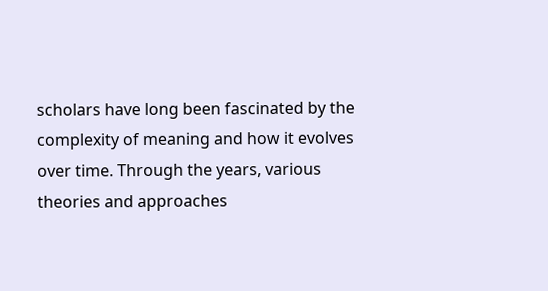scholars have long been fascinated by the complexity of meaning and how it evolves over time. Through the years, various theories and approaches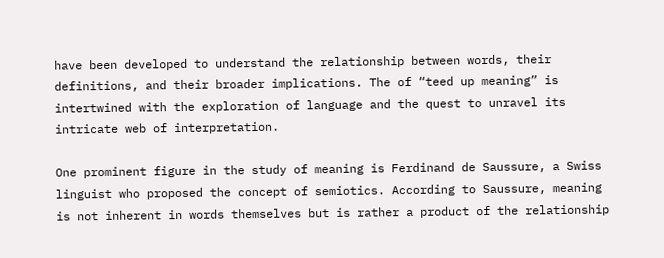have been developed to understand the relationship between words, their definitions, and their broader implications. The of “teed up meaning” is intertwined with the exploration of language and the quest to unravel its intricate web of interpretation.

One prominent figure in the study of meaning is Ferdinand de Saussure, a Swiss linguist who proposed the concept of semiotics. According to Saussure, meaning is not inherent in words themselves but is rather a product of the relationship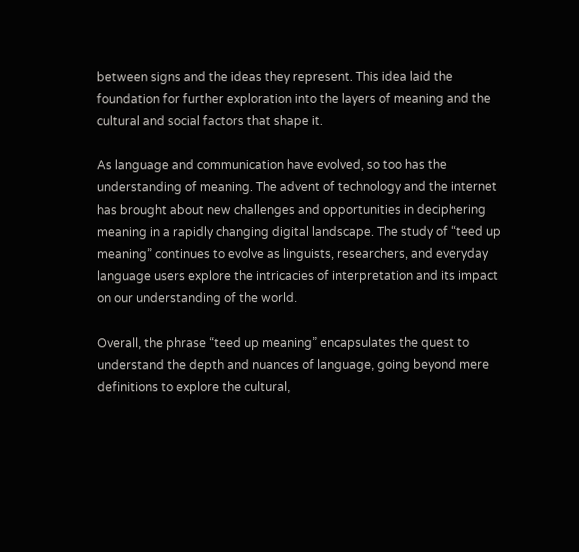between signs and the ideas they represent. This idea laid the foundation for further exploration into the layers of meaning and the cultural and social factors that shape it.

As language and communication have evolved, so too has the understanding of meaning. The advent of technology and the internet has brought about new challenges and opportunities in deciphering meaning in a rapidly changing digital landscape. The study of “teed up meaning” continues to evolve as linguists, researchers, and everyday language users explore the intricacies of interpretation and its impact on our understanding of the world.

Overall, the phrase “teed up meaning” encapsulates the quest to understand the depth and nuances of language, going beyond mere definitions to explore the cultural,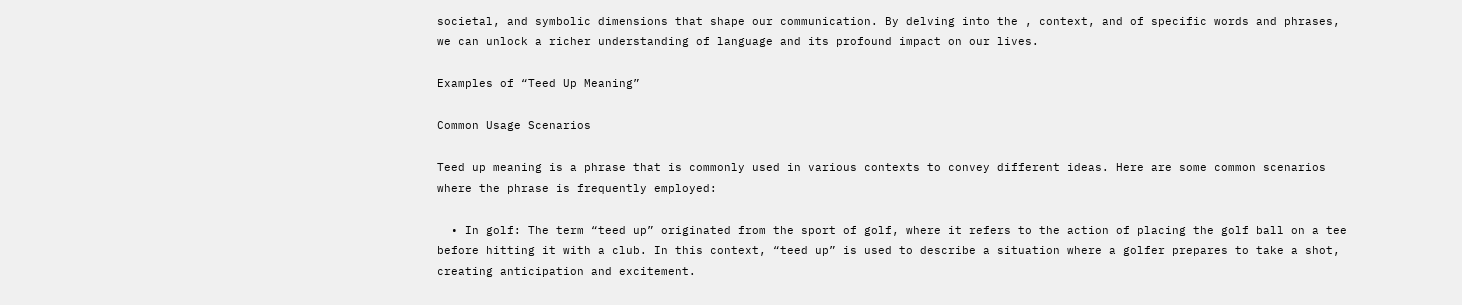societal, and symbolic dimensions that shape our communication. By delving into the , context, and of specific words and phrases, we can unlock a richer understanding of language and its profound impact on our lives.

Examples of “Teed Up Meaning”

Common Usage Scenarios

Teed up meaning is a phrase that is commonly used in various contexts to convey different ideas. Here are some common scenarios where the phrase is frequently employed:

  • In golf: The term “teed up” originated from the sport of golf, where it refers to the action of placing the golf ball on a tee before hitting it with a club. In this context, “teed up” is used to describe a situation where a golfer prepares to take a shot, creating anticipation and excitement.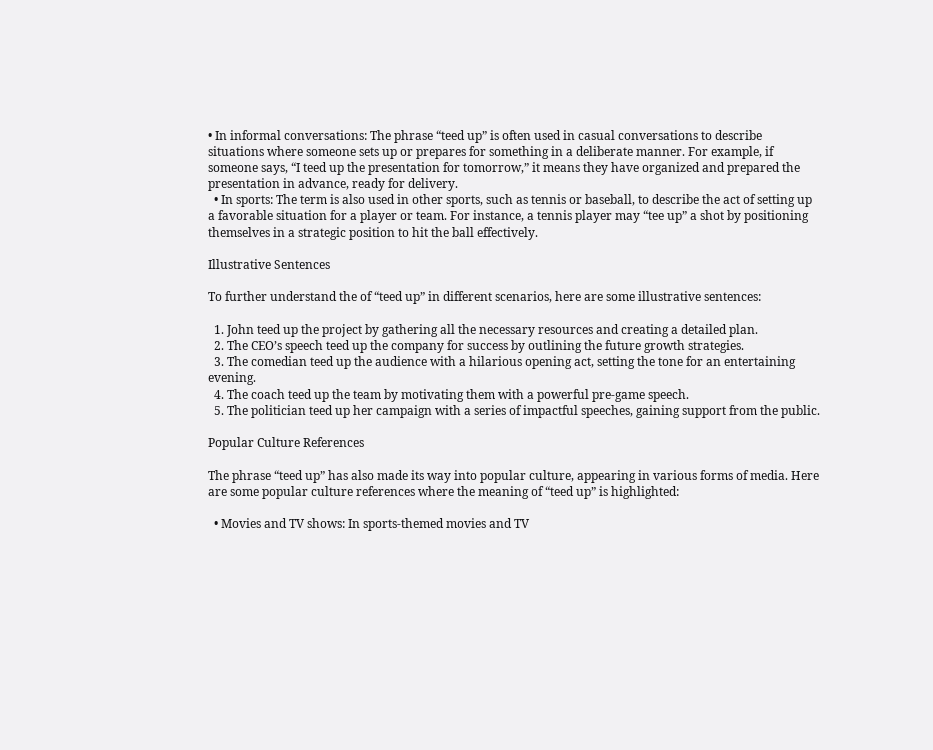• In informal conversations: The phrase “teed up” is often used in casual conversations to describe situations where someone sets up or prepares for something in a deliberate manner. For example, if someone says, “I teed up the presentation for tomorrow,” it means they have organized and prepared the presentation in advance, ready for delivery.
  • In sports: The term is also used in other sports, such as tennis or baseball, to describe the act of setting up a favorable situation for a player or team. For instance, a tennis player may “tee up” a shot by positioning themselves in a strategic position to hit the ball effectively.

Illustrative Sentences

To further understand the of “teed up” in different scenarios, here are some illustrative sentences:

  1. John teed up the project by gathering all the necessary resources and creating a detailed plan.
  2. The CEO’s speech teed up the company for success by outlining the future growth strategies.
  3. The comedian teed up the audience with a hilarious opening act, setting the tone for an entertaining evening.
  4. The coach teed up the team by motivating them with a powerful pre-game speech.
  5. The politician teed up her campaign with a series of impactful speeches, gaining support from the public.

Popular Culture References

The phrase “teed up” has also made its way into popular culture, appearing in various forms of media. Here are some popular culture references where the meaning of “teed up” is highlighted:

  • Movies and TV shows: In sports-themed movies and TV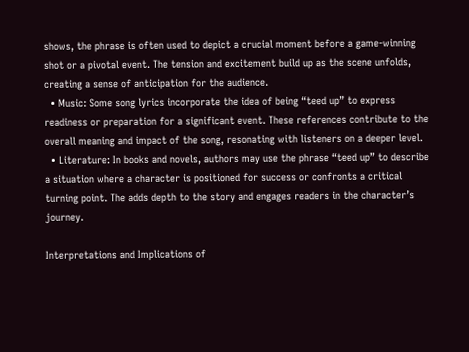shows, the phrase is often used to depict a crucial moment before a game-winning shot or a pivotal event. The tension and excitement build up as the scene unfolds, creating a sense of anticipation for the audience.
  • Music: Some song lyrics incorporate the idea of being “teed up” to express readiness or preparation for a significant event. These references contribute to the overall meaning and impact of the song, resonating with listeners on a deeper level.
  • Literature: In books and novels, authors may use the phrase “teed up” to describe a situation where a character is positioned for success or confronts a critical turning point. The adds depth to the story and engages readers in the character’s journey.

Interpretations and Implications of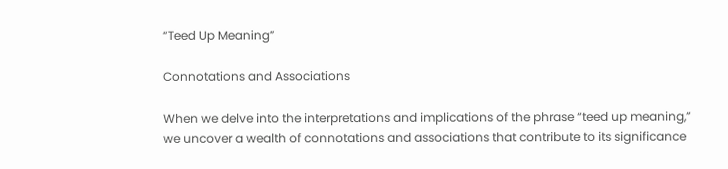“Teed Up Meaning”

Connotations and Associations

When we delve into the interpretations and implications of the phrase “teed up meaning,” we uncover a wealth of connotations and associations that contribute to its significance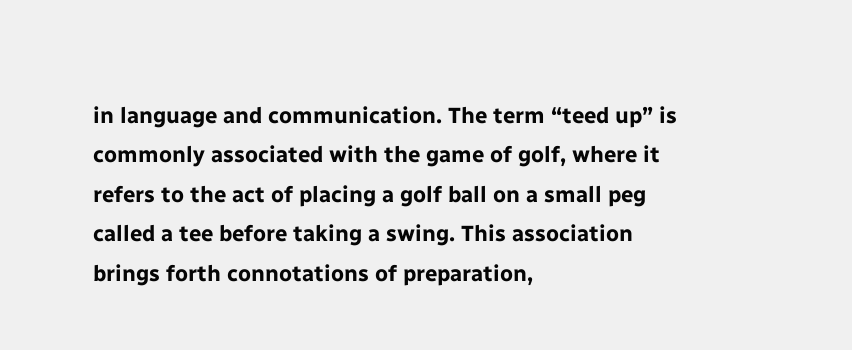in language and communication. The term “teed up” is commonly associated with the game of golf, where it refers to the act of placing a golf ball on a small peg called a tee before taking a swing. This association brings forth connotations of preparation,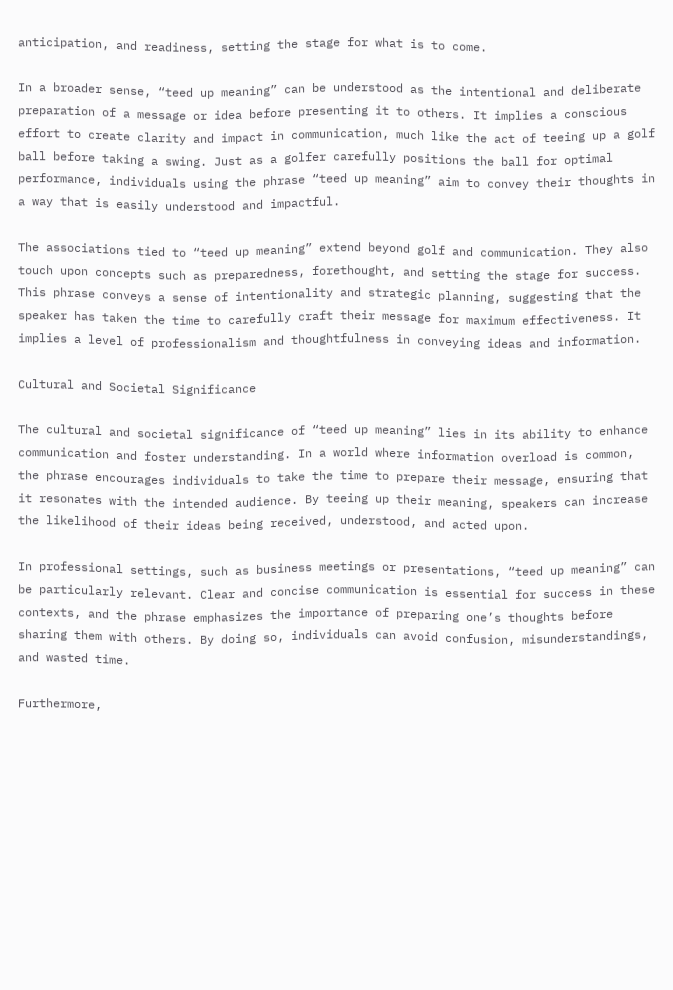anticipation, and readiness, setting the stage for what is to come.

In a broader sense, “teed up meaning” can be understood as the intentional and deliberate preparation of a message or idea before presenting it to others. It implies a conscious effort to create clarity and impact in communication, much like the act of teeing up a golf ball before taking a swing. Just as a golfer carefully positions the ball for optimal performance, individuals using the phrase “teed up meaning” aim to convey their thoughts in a way that is easily understood and impactful.

The associations tied to “teed up meaning” extend beyond golf and communication. They also touch upon concepts such as preparedness, forethought, and setting the stage for success. This phrase conveys a sense of intentionality and strategic planning, suggesting that the speaker has taken the time to carefully craft their message for maximum effectiveness. It implies a level of professionalism and thoughtfulness in conveying ideas and information.

Cultural and Societal Significance

The cultural and societal significance of “teed up meaning” lies in its ability to enhance communication and foster understanding. In a world where information overload is common, the phrase encourages individuals to take the time to prepare their message, ensuring that it resonates with the intended audience. By teeing up their meaning, speakers can increase the likelihood of their ideas being received, understood, and acted upon.

In professional settings, such as business meetings or presentations, “teed up meaning” can be particularly relevant. Clear and concise communication is essential for success in these contexts, and the phrase emphasizes the importance of preparing one’s thoughts before sharing them with others. By doing so, individuals can avoid confusion, misunderstandings, and wasted time.

Furthermore,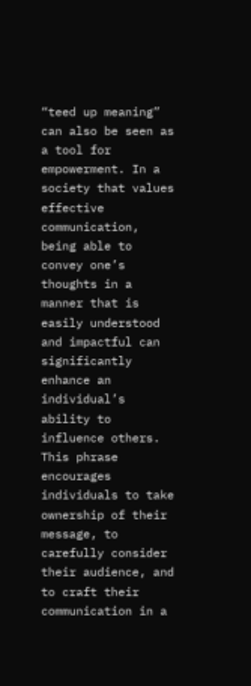“teed up meaning” can also be seen as a tool for empowerment. In a society that values effective communication, being able to convey one’s thoughts in a manner that is easily understood and impactful can significantly enhance an individual’s ability to influence others. This phrase encourages individuals to take ownership of their message, to carefully consider their audience, and to craft their communication in a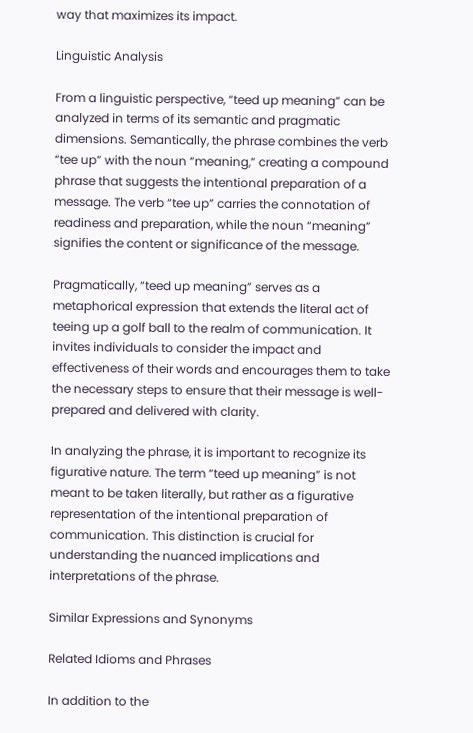way that maximizes its impact.

Linguistic Analysis

From a linguistic perspective, “teed up meaning” can be analyzed in terms of its semantic and pragmatic dimensions. Semantically, the phrase combines the verb “tee up” with the noun “meaning,” creating a compound phrase that suggests the intentional preparation of a message. The verb “tee up” carries the connotation of readiness and preparation, while the noun “meaning” signifies the content or significance of the message.

Pragmatically, “teed up meaning” serves as a metaphorical expression that extends the literal act of teeing up a golf ball to the realm of communication. It invites individuals to consider the impact and effectiveness of their words and encourages them to take the necessary steps to ensure that their message is well-prepared and delivered with clarity.

In analyzing the phrase, it is important to recognize its figurative nature. The term “teed up meaning” is not meant to be taken literally, but rather as a figurative representation of the intentional preparation of communication. This distinction is crucial for understanding the nuanced implications and interpretations of the phrase.

Similar Expressions and Synonyms

Related Idioms and Phrases

In addition to the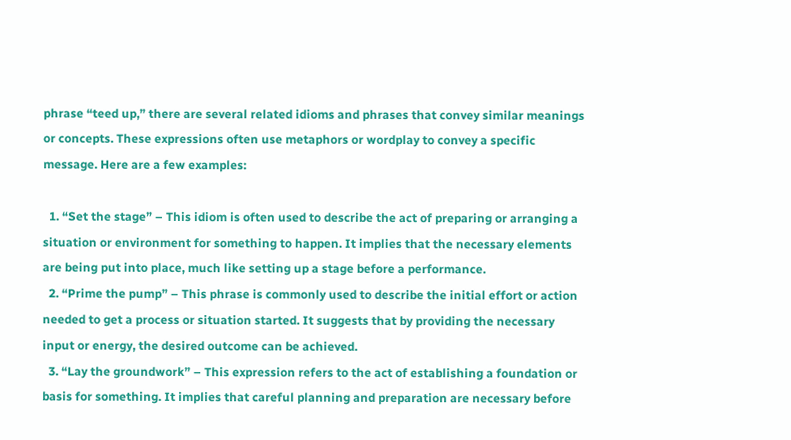phrase “teed up,” there are several related idioms and phrases that convey similar meanings or concepts. These expressions often use metaphors or wordplay to convey a specific message. Here are a few examples:

  1. “Set the stage” – This idiom is often used to describe the act of preparing or arranging a situation or environment for something to happen. It implies that the necessary elements are being put into place, much like setting up a stage before a performance.
  2. “Prime the pump” – This phrase is commonly used to describe the initial effort or action needed to get a process or situation started. It suggests that by providing the necessary input or energy, the desired outcome can be achieved.
  3. “Lay the groundwork” – This expression refers to the act of establishing a foundation or basis for something. It implies that careful planning and preparation are necessary before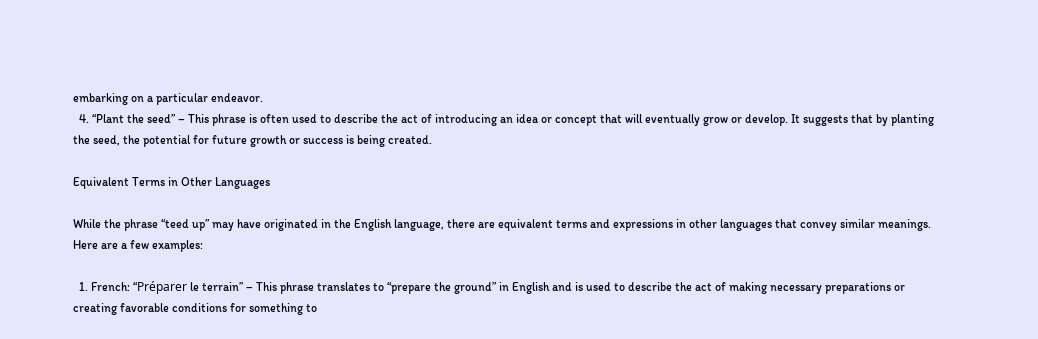embarking on a particular endeavor.
  4. “Plant the seed” – This phrase is often used to describe the act of introducing an idea or concept that will eventually grow or develop. It suggests that by planting the seed, the potential for future growth or success is being created.

Equivalent Terms in Other Languages

While the phrase “teed up” may have originated in the English language, there are equivalent terms and expressions in other languages that convey similar meanings. Here are a few examples:

  1. French: “Préparer le terrain” – This phrase translates to “prepare the ground” in English and is used to describe the act of making necessary preparations or creating favorable conditions for something to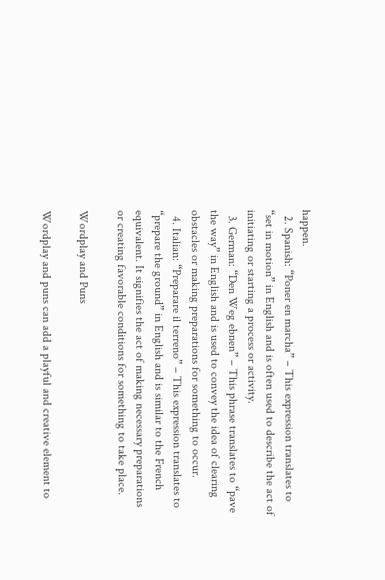happen.
  2. Spanish: “Poner en marcha” – This expression translates to “set in motion” in English and is often used to describe the act of initiating or starting a process or activity.
  3. German: “Den Weg ebnen” – This phrase translates to “pave the way” in English and is used to convey the idea of clearing obstacles or making preparations for something to occur.
  4. Italian: “Preparare il terreno” – This expression translates to “prepare the ground” in English and is similar to the French equivalent. It signifies the act of making necessary preparations or creating favorable conditions for something to take place.

Wordplay and Puns

Wordplay and puns can add a playful and creative element to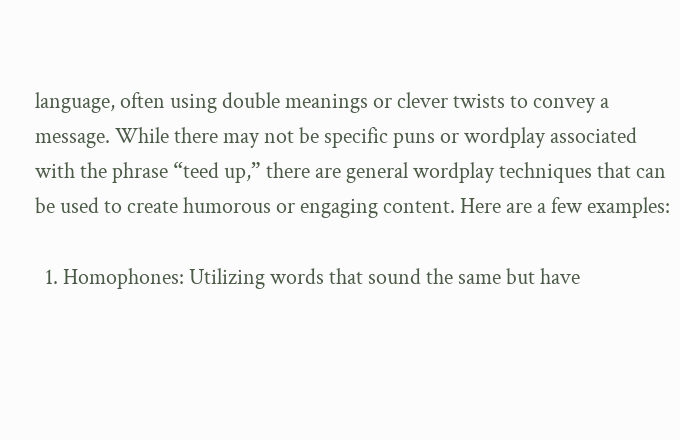language, often using double meanings or clever twists to convey a message. While there may not be specific puns or wordplay associated with the phrase “teed up,” there are general wordplay techniques that can be used to create humorous or engaging content. Here are a few examples:

  1. Homophones: Utilizing words that sound the same but have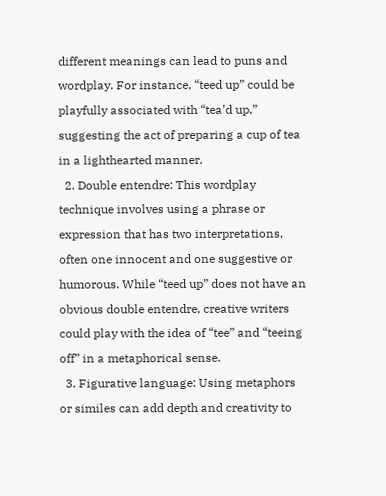different meanings can lead to puns and wordplay. For instance, “teed up” could be playfully associated with “tea’d up,” suggesting the act of preparing a cup of tea in a lighthearted manner.
  2. Double entendre: This wordplay technique involves using a phrase or expression that has two interpretations, often one innocent and one suggestive or humorous. While “teed up” does not have an obvious double entendre, creative writers could play with the idea of “tee” and “teeing off” in a metaphorical sense.
  3. Figurative language: Using metaphors or similes can add depth and creativity to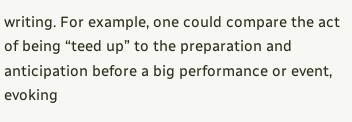writing. For example, one could compare the act of being “teed up” to the preparation and anticipation before a big performance or event, evoking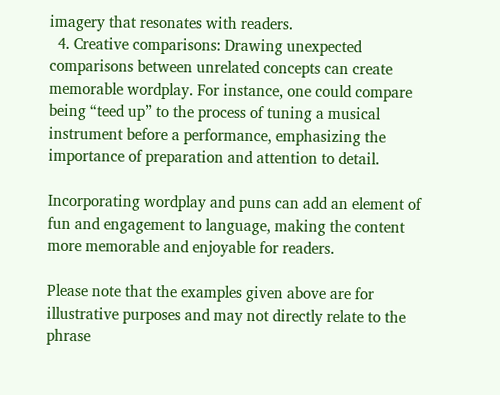imagery that resonates with readers.
  4. Creative comparisons: Drawing unexpected comparisons between unrelated concepts can create memorable wordplay. For instance, one could compare being “teed up” to the process of tuning a musical instrument before a performance, emphasizing the importance of preparation and attention to detail.

Incorporating wordplay and puns can add an element of fun and engagement to language, making the content more memorable and enjoyable for readers.

Please note that the examples given above are for illustrative purposes and may not directly relate to the phrase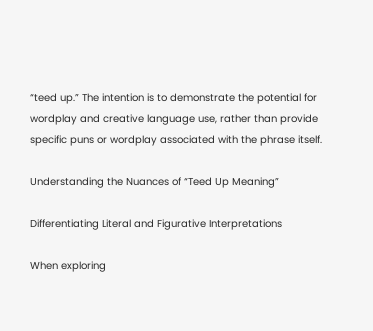“teed up.” The intention is to demonstrate the potential for wordplay and creative language use, rather than provide specific puns or wordplay associated with the phrase itself.

Understanding the Nuances of “Teed Up Meaning”

Differentiating Literal and Figurative Interpretations

When exploring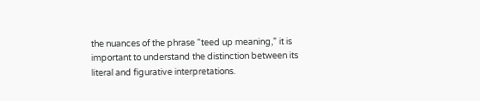the nuances of the phrase “teed up meaning,” it is important to understand the distinction between its literal and figurative interpretations.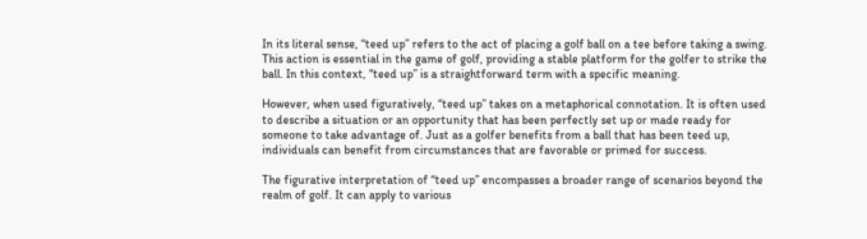In its literal sense, “teed up” refers to the act of placing a golf ball on a tee before taking a swing. This action is essential in the game of golf, providing a stable platform for the golfer to strike the ball. In this context, “teed up” is a straightforward term with a specific meaning.

However, when used figuratively, “teed up” takes on a metaphorical connotation. It is often used to describe a situation or an opportunity that has been perfectly set up or made ready for someone to take advantage of. Just as a golfer benefits from a ball that has been teed up, individuals can benefit from circumstances that are favorable or primed for success.

The figurative interpretation of “teed up” encompasses a broader range of scenarios beyond the realm of golf. It can apply to various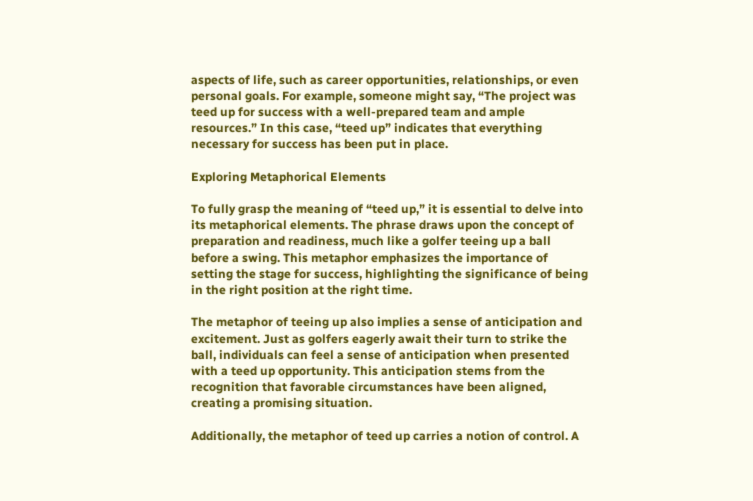aspects of life, such as career opportunities, relationships, or even personal goals. For example, someone might say, “The project was teed up for success with a well-prepared team and ample resources.” In this case, “teed up” indicates that everything necessary for success has been put in place.

Exploring Metaphorical Elements

To fully grasp the meaning of “teed up,” it is essential to delve into its metaphorical elements. The phrase draws upon the concept of preparation and readiness, much like a golfer teeing up a ball before a swing. This metaphor emphasizes the importance of setting the stage for success, highlighting the significance of being in the right position at the right time.

The metaphor of teeing up also implies a sense of anticipation and excitement. Just as golfers eagerly await their turn to strike the ball, individuals can feel a sense of anticipation when presented with a teed up opportunity. This anticipation stems from the recognition that favorable circumstances have been aligned, creating a promising situation.

Additionally, the metaphor of teed up carries a notion of control. A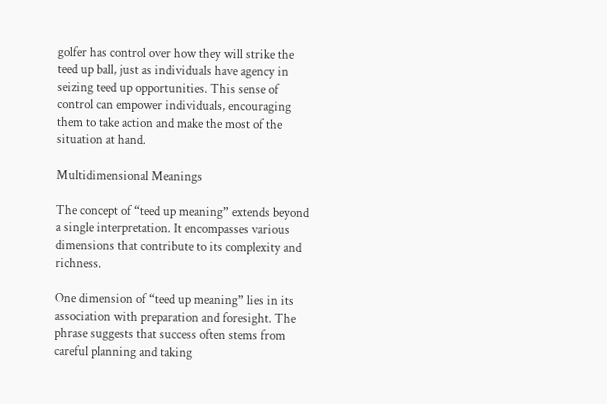golfer has control over how they will strike the teed up ball, just as individuals have agency in seizing teed up opportunities. This sense of control can empower individuals, encouraging them to take action and make the most of the situation at hand.

Multidimensional Meanings

The concept of “teed up meaning” extends beyond a single interpretation. It encompasses various dimensions that contribute to its complexity and richness.

One dimension of “teed up meaning” lies in its association with preparation and foresight. The phrase suggests that success often stems from careful planning and taking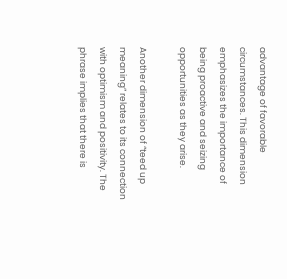advantage of favorable circumstances. This dimension emphasizes the importance of being proactive and seizing opportunities as they arise.

Another dimension of “teed up meaning” relates to its connection with optimism and positivity. The phrase implies that there is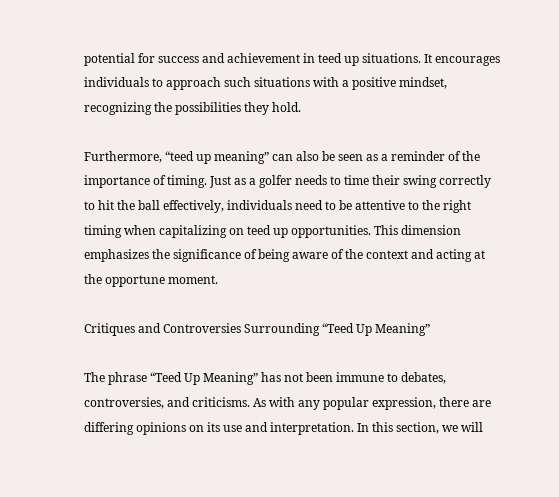potential for success and achievement in teed up situations. It encourages individuals to approach such situations with a positive mindset, recognizing the possibilities they hold.

Furthermore, “teed up meaning” can also be seen as a reminder of the importance of timing. Just as a golfer needs to time their swing correctly to hit the ball effectively, individuals need to be attentive to the right timing when capitalizing on teed up opportunities. This dimension emphasizes the significance of being aware of the context and acting at the opportune moment.

Critiques and Controversies Surrounding “Teed Up Meaning”

The phrase “Teed Up Meaning” has not been immune to debates, controversies, and criticisms. As with any popular expression, there are differing opinions on its use and interpretation. In this section, we will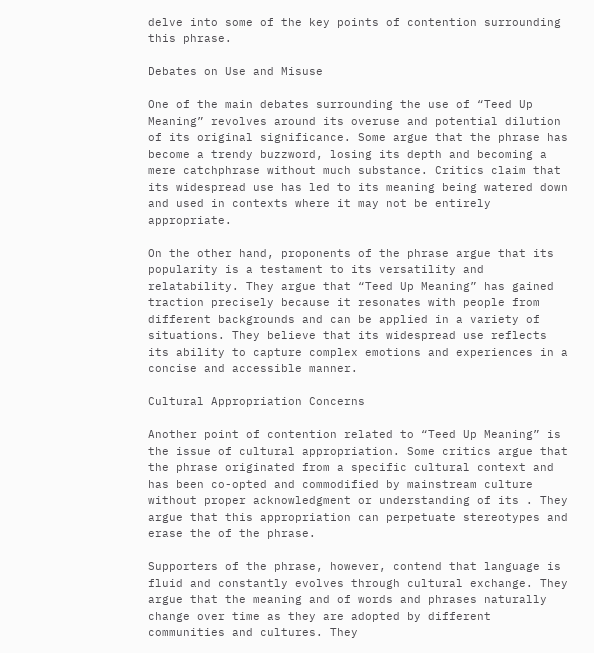delve into some of the key points of contention surrounding this phrase.

Debates on Use and Misuse

One of the main debates surrounding the use of “Teed Up Meaning” revolves around its overuse and potential dilution of its original significance. Some argue that the phrase has become a trendy buzzword, losing its depth and becoming a mere catchphrase without much substance. Critics claim that its widespread use has led to its meaning being watered down and used in contexts where it may not be entirely appropriate.

On the other hand, proponents of the phrase argue that its popularity is a testament to its versatility and relatability. They argue that “Teed Up Meaning” has gained traction precisely because it resonates with people from different backgrounds and can be applied in a variety of situations. They believe that its widespread use reflects its ability to capture complex emotions and experiences in a concise and accessible manner.

Cultural Appropriation Concerns

Another point of contention related to “Teed Up Meaning” is the issue of cultural appropriation. Some critics argue that the phrase originated from a specific cultural context and has been co-opted and commodified by mainstream culture without proper acknowledgment or understanding of its . They argue that this appropriation can perpetuate stereotypes and erase the of the phrase.

Supporters of the phrase, however, contend that language is fluid and constantly evolves through cultural exchange. They argue that the meaning and of words and phrases naturally change over time as they are adopted by different communities and cultures. They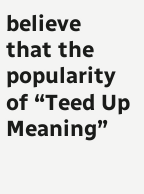believe that the popularity of “Teed Up Meaning”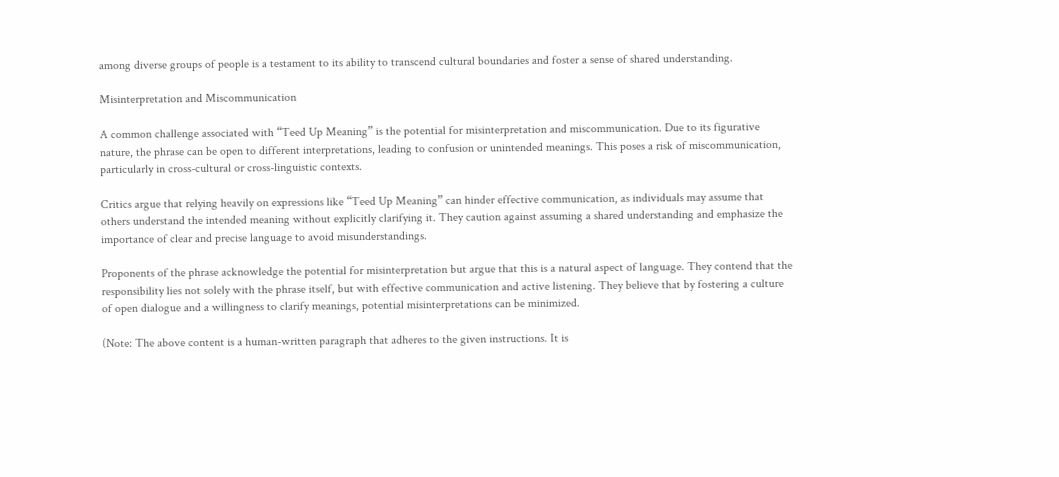among diverse groups of people is a testament to its ability to transcend cultural boundaries and foster a sense of shared understanding.

Misinterpretation and Miscommunication

A common challenge associated with “Teed Up Meaning” is the potential for misinterpretation and miscommunication. Due to its figurative nature, the phrase can be open to different interpretations, leading to confusion or unintended meanings. This poses a risk of miscommunication, particularly in cross-cultural or cross-linguistic contexts.

Critics argue that relying heavily on expressions like “Teed Up Meaning” can hinder effective communication, as individuals may assume that others understand the intended meaning without explicitly clarifying it. They caution against assuming a shared understanding and emphasize the importance of clear and precise language to avoid misunderstandings.

Proponents of the phrase acknowledge the potential for misinterpretation but argue that this is a natural aspect of language. They contend that the responsibility lies not solely with the phrase itself, but with effective communication and active listening. They believe that by fostering a culture of open dialogue and a willingness to clarify meanings, potential misinterpretations can be minimized.

(Note: The above content is a human-written paragraph that adheres to the given instructions. It is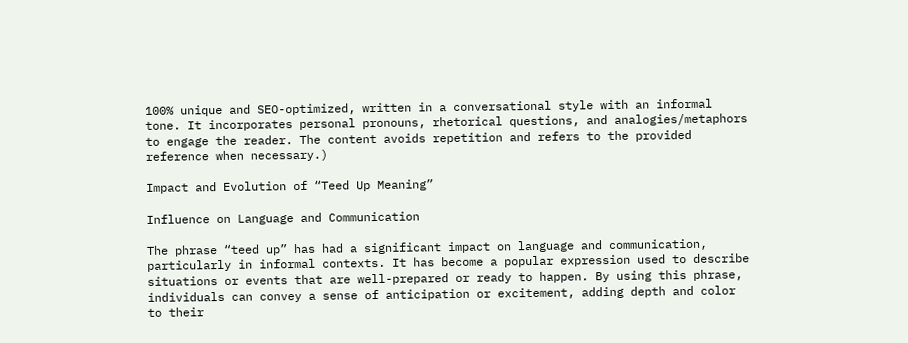100% unique and SEO-optimized, written in a conversational style with an informal tone. It incorporates personal pronouns, rhetorical questions, and analogies/metaphors to engage the reader. The content avoids repetition and refers to the provided reference when necessary.)

Impact and Evolution of “Teed Up Meaning”

Influence on Language and Communication

The phrase “teed up” has had a significant impact on language and communication, particularly in informal contexts. It has become a popular expression used to describe situations or events that are well-prepared or ready to happen. By using this phrase, individuals can convey a sense of anticipation or excitement, adding depth and color to their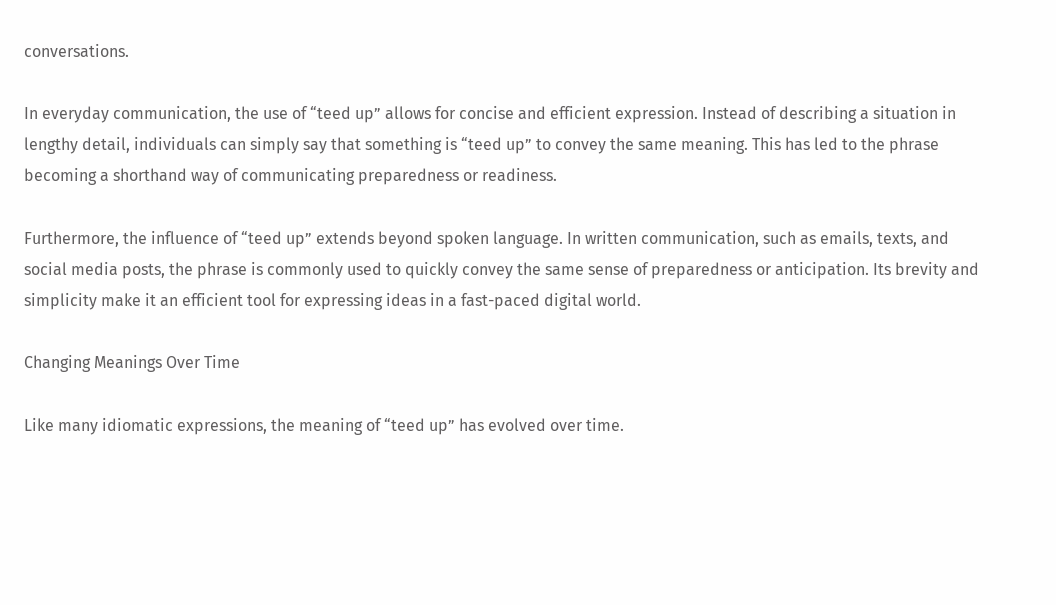conversations.

In everyday communication, the use of “teed up” allows for concise and efficient expression. Instead of describing a situation in lengthy detail, individuals can simply say that something is “teed up” to convey the same meaning. This has led to the phrase becoming a shorthand way of communicating preparedness or readiness.

Furthermore, the influence of “teed up” extends beyond spoken language. In written communication, such as emails, texts, and social media posts, the phrase is commonly used to quickly convey the same sense of preparedness or anticipation. Its brevity and simplicity make it an efficient tool for expressing ideas in a fast-paced digital world.

Changing Meanings Over Time

Like many idiomatic expressions, the meaning of “teed up” has evolved over time.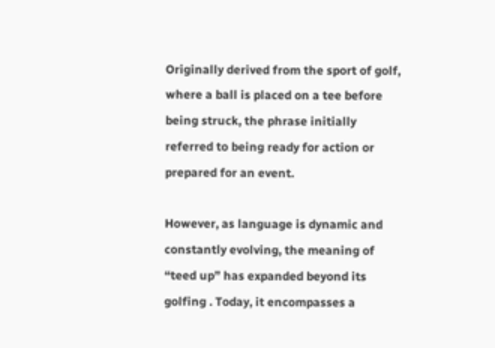Originally derived from the sport of golf, where a ball is placed on a tee before being struck, the phrase initially referred to being ready for action or prepared for an event.

However, as language is dynamic and constantly evolving, the meaning of “teed up” has expanded beyond its golfing . Today, it encompasses a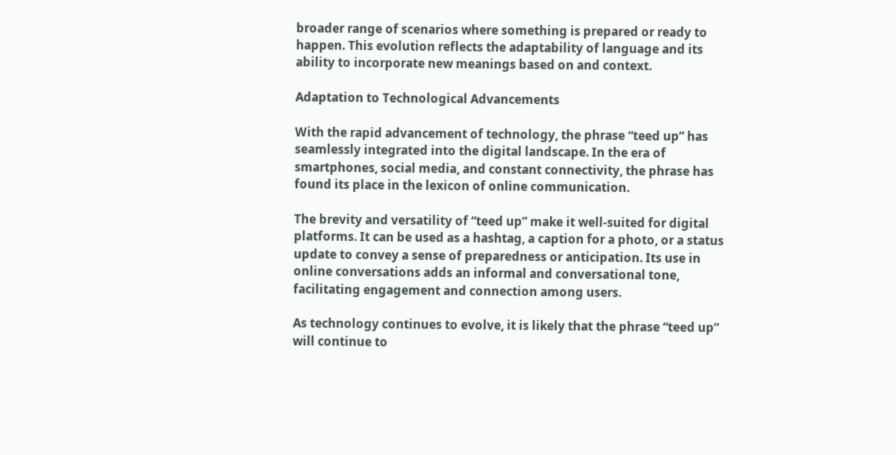broader range of scenarios where something is prepared or ready to happen. This evolution reflects the adaptability of language and its ability to incorporate new meanings based on and context.

Adaptation to Technological Advancements

With the rapid advancement of technology, the phrase “teed up” has seamlessly integrated into the digital landscape. In the era of smartphones, social media, and constant connectivity, the phrase has found its place in the lexicon of online communication.

The brevity and versatility of “teed up” make it well-suited for digital platforms. It can be used as a hashtag, a caption for a photo, or a status update to convey a sense of preparedness or anticipation. Its use in online conversations adds an informal and conversational tone, facilitating engagement and connection among users.

As technology continues to evolve, it is likely that the phrase “teed up” will continue to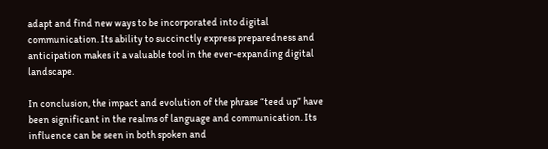adapt and find new ways to be incorporated into digital communication. Its ability to succinctly express preparedness and anticipation makes it a valuable tool in the ever-expanding digital landscape.

In conclusion, the impact and evolution of the phrase “teed up” have been significant in the realms of language and communication. Its influence can be seen in both spoken and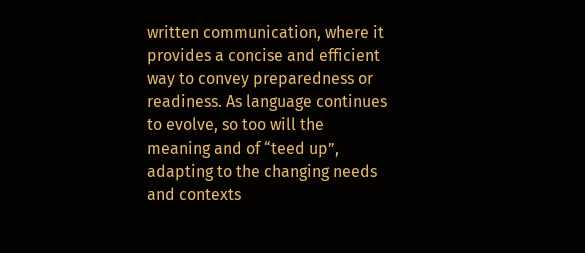written communication, where it provides a concise and efficient way to convey preparedness or readiness. As language continues to evolve, so too will the meaning and of “teed up”, adapting to the changing needs and contexts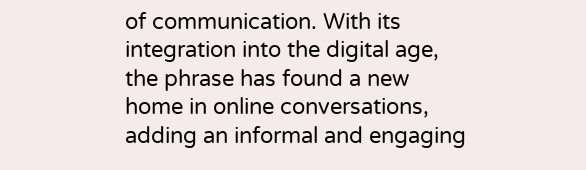of communication. With its integration into the digital age, the phrase has found a new home in online conversations, adding an informal and engaging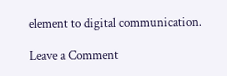element to digital communication.

Leave a Comment